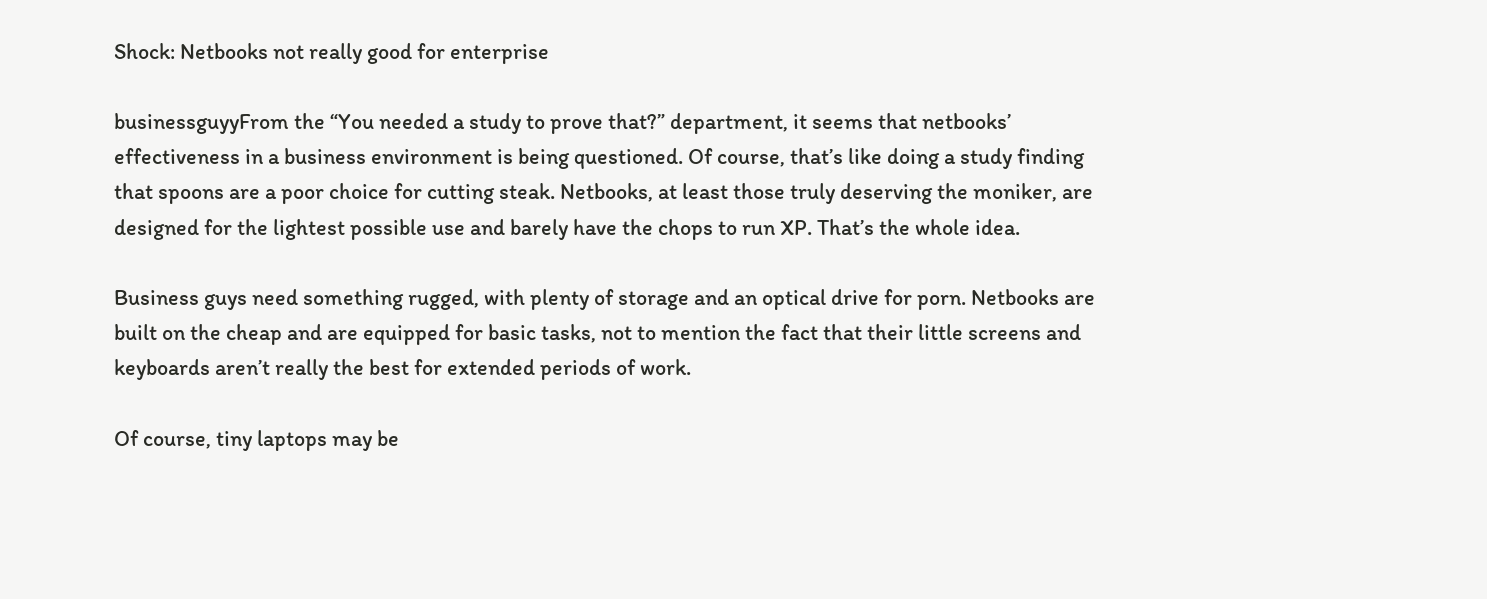Shock: Netbooks not really good for enterprise

businessguyyFrom the “You needed a study to prove that?” department, it seems that netbooks’ effectiveness in a business environment is being questioned. Of course, that’s like doing a study finding that spoons are a poor choice for cutting steak. Netbooks, at least those truly deserving the moniker, are designed for the lightest possible use and barely have the chops to run XP. That’s the whole idea.

Business guys need something rugged, with plenty of storage and an optical drive for porn. Netbooks are built on the cheap and are equipped for basic tasks, not to mention the fact that their little screens and keyboards aren’t really the best for extended periods of work.

Of course, tiny laptops may be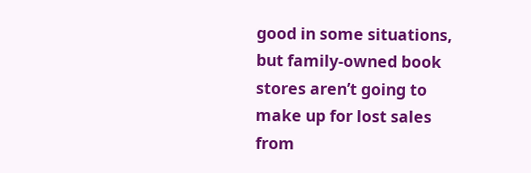good in some situations, but family-owned book stores aren’t going to make up for lost sales from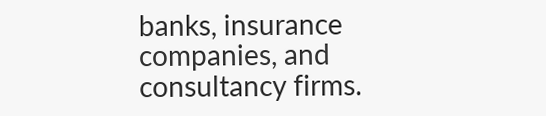banks, insurance companies, and consultancy firms.